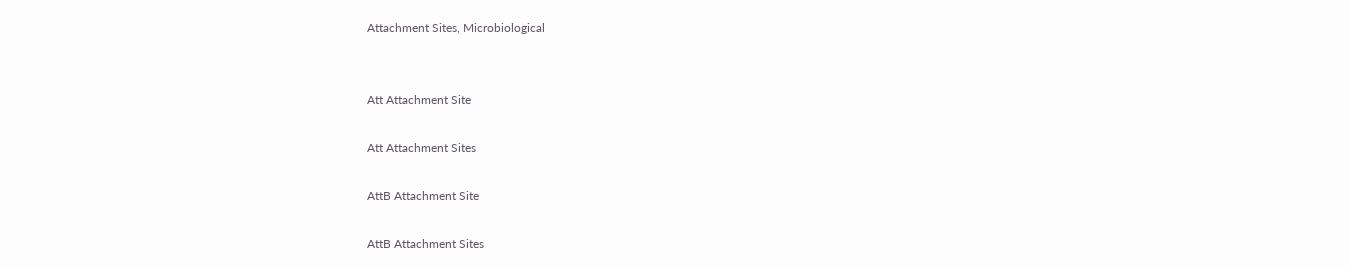Attachment Sites, Microbiological


Att Attachment Site

Att Attachment Sites

AttB Attachment Site

AttB Attachment Sites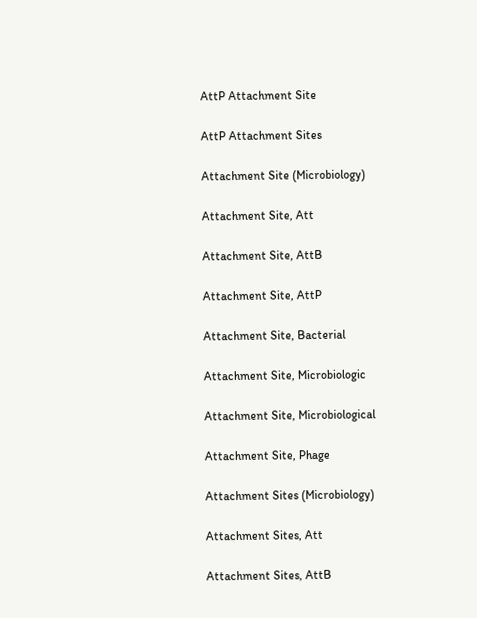AttP Attachment Site

AttP Attachment Sites

Attachment Site (Microbiology)

Attachment Site, Att

Attachment Site, AttB

Attachment Site, AttP

Attachment Site, Bacterial

Attachment Site, Microbiologic

Attachment Site, Microbiological

Attachment Site, Phage

Attachment Sites (Microbiology)

Attachment Sites, Att

Attachment Sites, AttB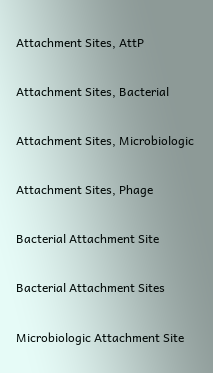Attachment Sites, AttP

Attachment Sites, Bacterial

Attachment Sites, Microbiologic

Attachment Sites, Phage

Bacterial Attachment Site

Bacterial Attachment Sites

Microbiologic Attachment Site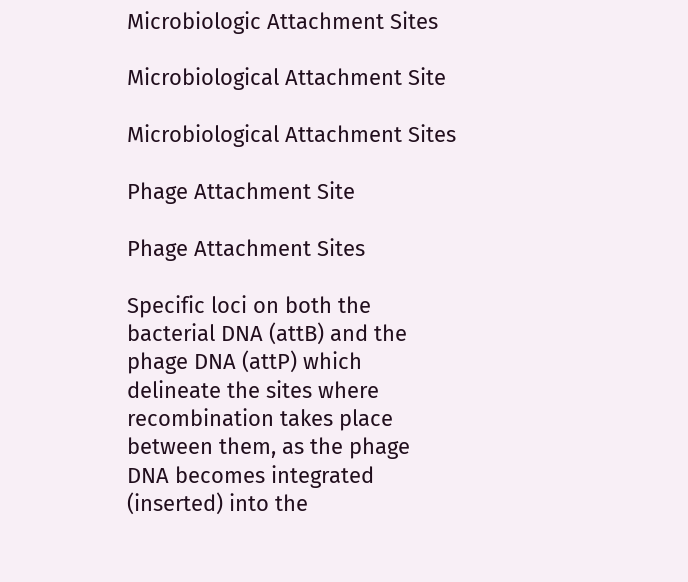Microbiologic Attachment Sites

Microbiological Attachment Site

Microbiological Attachment Sites

Phage Attachment Site

Phage Attachment Sites

Specific loci on both the bacterial DNA (attB) and the phage DNA (attP) which delineate the sites where recombination takes place between them, as the phage DNA becomes integrated (inserted) into the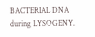BACTERIAL DNA during LYSOGENY.